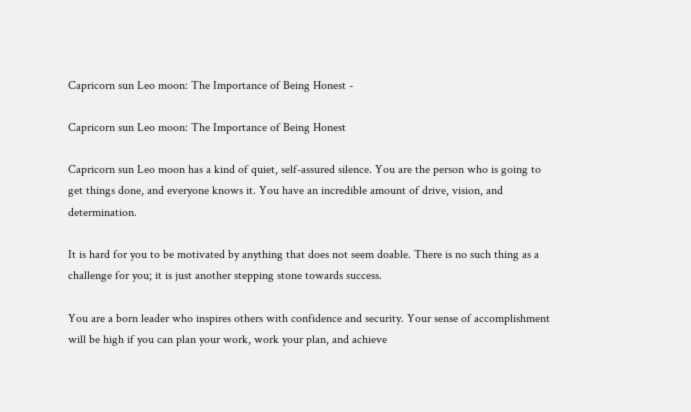Capricorn sun Leo moon: The Importance of Being Honest -

Capricorn sun Leo moon: The Importance of Being Honest

Capricorn sun Leo moon has a kind of quiet, self-assured silence. You are the person who is going to get things done, and everyone knows it. You have an incredible amount of drive, vision, and determination.

It is hard for you to be motivated by anything that does not seem doable. There is no such thing as a challenge for you; it is just another stepping stone towards success.

You are a born leader who inspires others with confidence and security. Your sense of accomplishment will be high if you can plan your work, work your plan, and achieve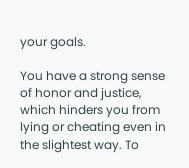your goals.

You have a strong sense of honor and justice, which hinders you from lying or cheating even in the slightest way. To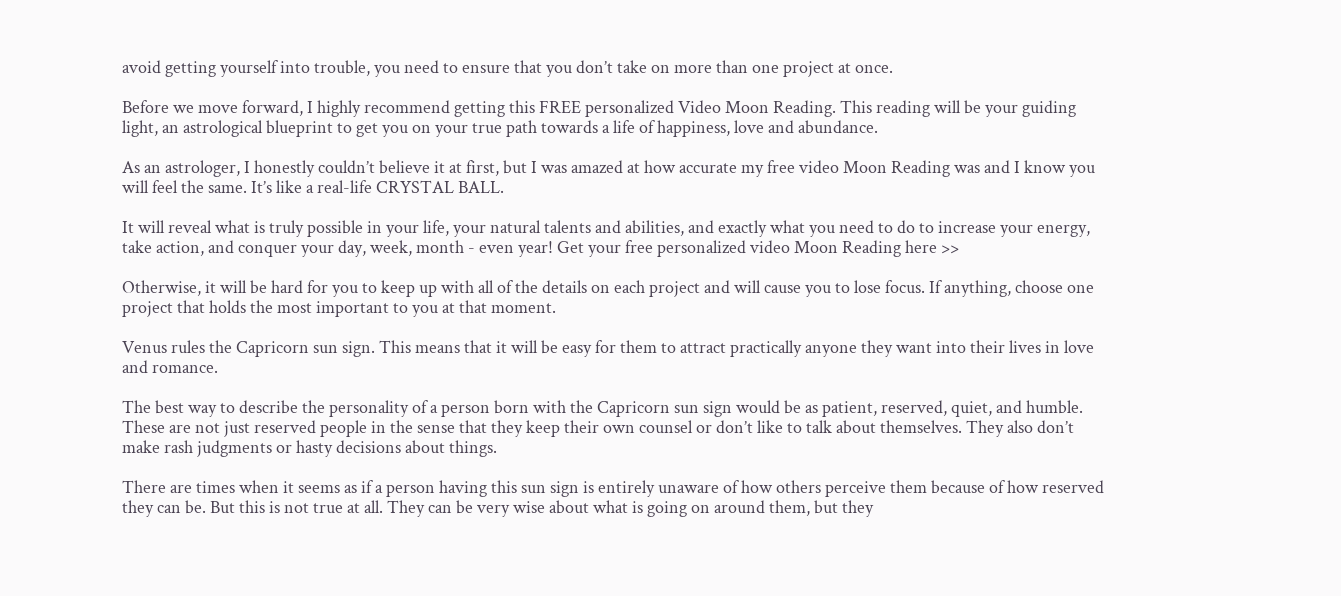avoid getting yourself into trouble, you need to ensure that you don’t take on more than one project at once.

Before we move forward, I highly recommend getting this FREE personalized Video Moon Reading. This reading will be your guiding light, an astrological blueprint to get you on your true path towards a life of happiness, love and abundance.

As an astrologer, I honestly couldn’t believe it at first, but I was amazed at how accurate my free video Moon Reading was and I know you will feel the same. It’s like a real-life CRYSTAL BALL.

It will reveal what is truly possible in your life, your natural talents and abilities, and exactly what you need to do to increase your energy, take action, and conquer your day, week, month - even year! Get your free personalized video Moon Reading here >>

Otherwise, it will be hard for you to keep up with all of the details on each project and will cause you to lose focus. If anything, choose one project that holds the most important to you at that moment.

Venus rules the Capricorn sun sign. This means that it will be easy for them to attract practically anyone they want into their lives in love and romance.

The best way to describe the personality of a person born with the Capricorn sun sign would be as patient, reserved, quiet, and humble. These are not just reserved people in the sense that they keep their own counsel or don’t like to talk about themselves. They also don’t make rash judgments or hasty decisions about things.

There are times when it seems as if a person having this sun sign is entirely unaware of how others perceive them because of how reserved they can be. But this is not true at all. They can be very wise about what is going on around them, but they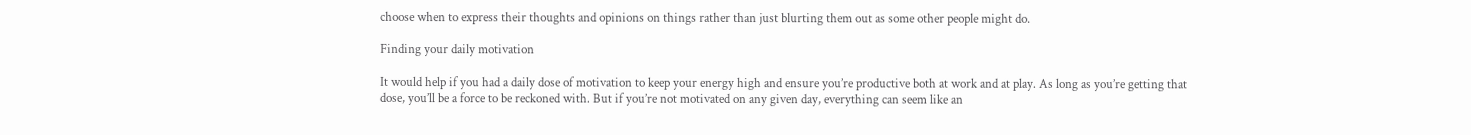choose when to express their thoughts and opinions on things rather than just blurting them out as some other people might do.

Finding your daily motivation

It would help if you had a daily dose of motivation to keep your energy high and ensure you’re productive both at work and at play. As long as you’re getting that dose, you’ll be a force to be reckoned with. But if you’re not motivated on any given day, everything can seem like an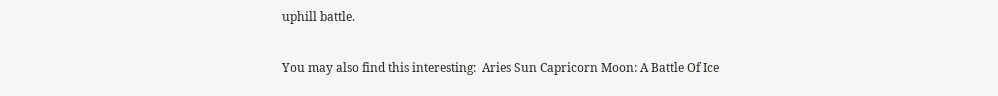uphill battle.

You may also find this interesting:  Aries Sun Capricorn Moon: A Battle Of Ice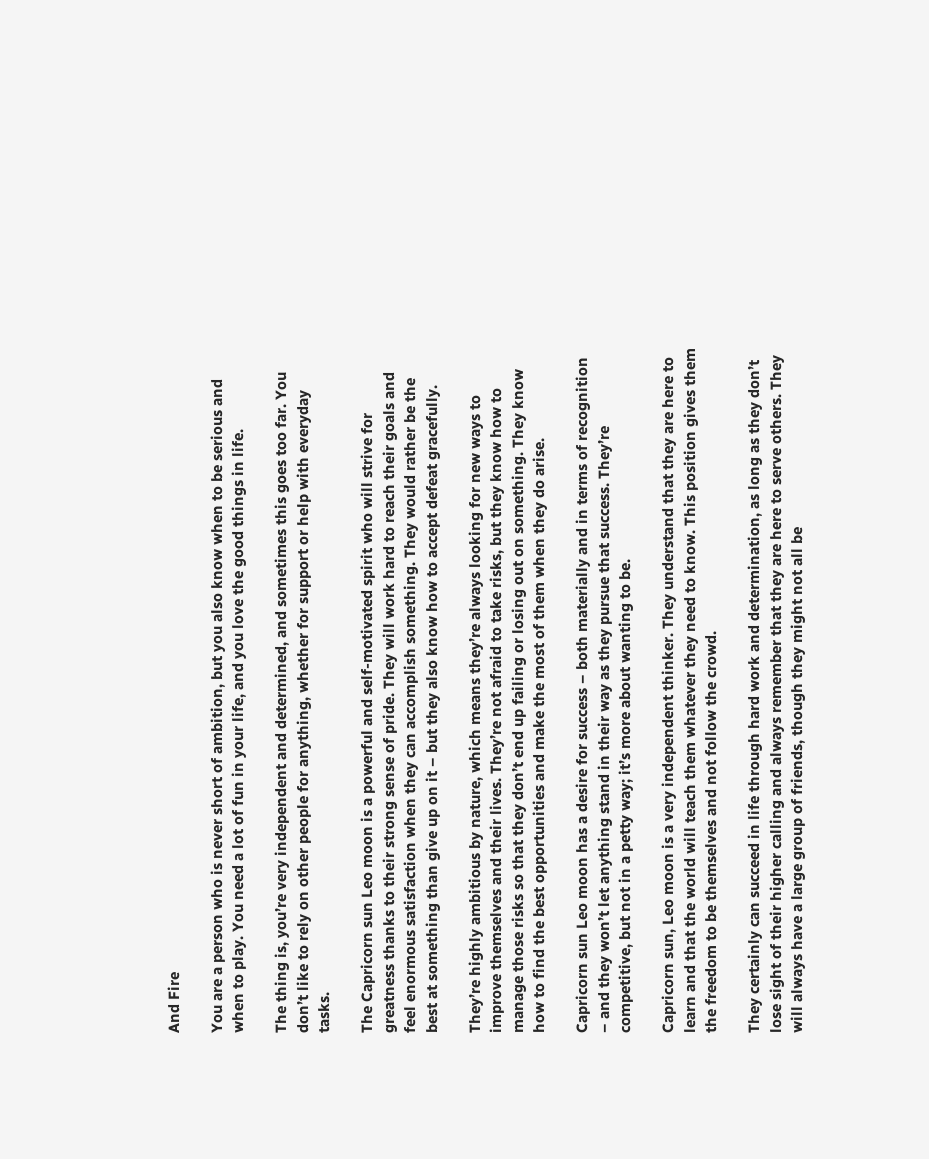And Fire

You are a person who is never short of ambition, but you also know when to be serious and when to play. You need a lot of fun in your life, and you love the good things in life.

The thing is, you’re very independent and determined, and sometimes this goes too far. You don’t like to rely on other people for anything, whether for support or help with everyday tasks.

The Capricorn sun Leo moon is a powerful and self-motivated spirit who will strive for greatness thanks to their strong sense of pride. They will work hard to reach their goals and feel enormous satisfaction when they can accomplish something. They would rather be the best at something than give up on it – but they also know how to accept defeat gracefully.

They’re highly ambitious by nature, which means they’re always looking for new ways to improve themselves and their lives. They’re not afraid to take risks, but they know how to manage those risks so that they don’t end up failing or losing out on something. They know how to find the best opportunities and make the most of them when they do arise.

Capricorn sun Leo moon has a desire for success – both materially and in terms of recognition – and they won’t let anything stand in their way as they pursue that success. They’re competitive, but not in a petty way; it’s more about wanting to be.

Capricorn sun, Leo moon is a very independent thinker. They understand that they are here to learn and that the world will teach them whatever they need to know. This position gives them the freedom to be themselves and not follow the crowd.

They certainly can succeed in life through hard work and determination, as long as they don’t lose sight of their higher calling and always remember that they are here to serve others. They will always have a large group of friends, though they might not all be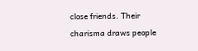close friends. Their charisma draws people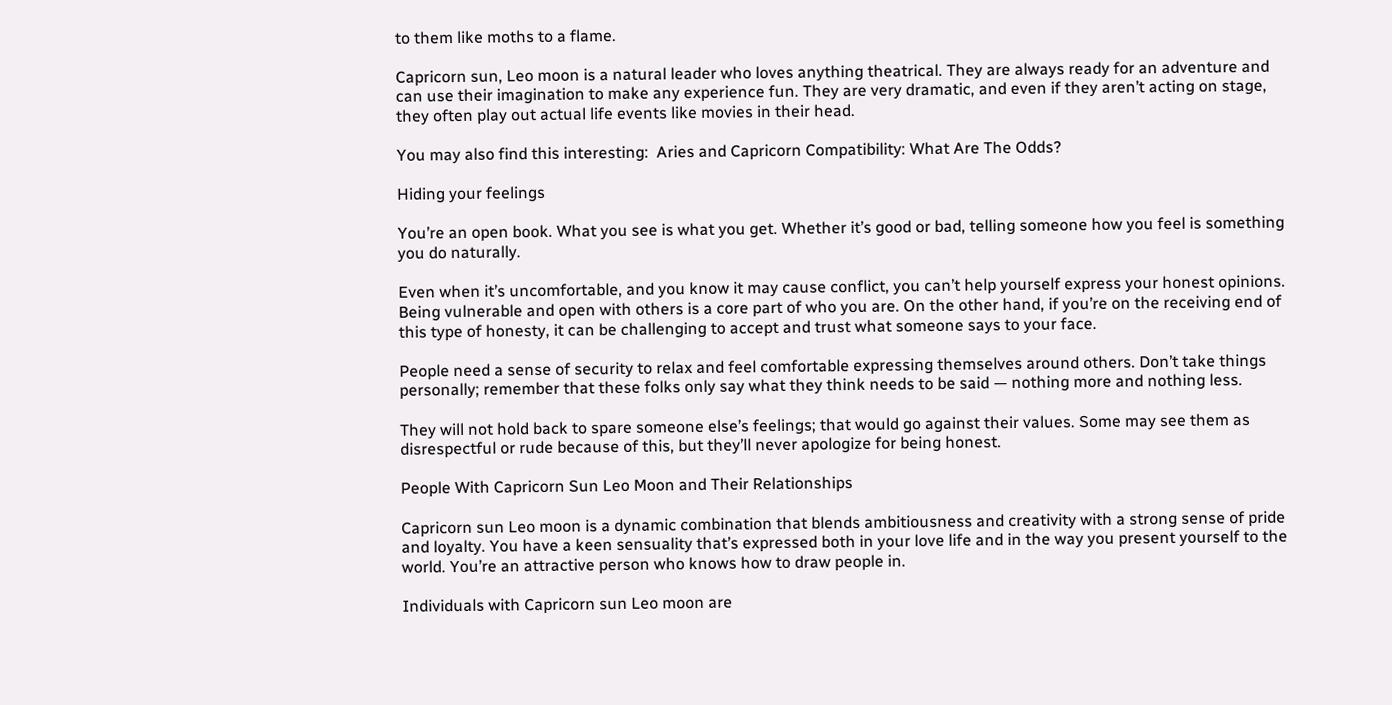to them like moths to a flame.

Capricorn sun, Leo moon is a natural leader who loves anything theatrical. They are always ready for an adventure and can use their imagination to make any experience fun. They are very dramatic, and even if they aren’t acting on stage, they often play out actual life events like movies in their head.

You may also find this interesting:  Aries and Capricorn Compatibility: What Are The Odds?

Hiding your feelings

You’re an open book. What you see is what you get. Whether it’s good or bad, telling someone how you feel is something you do naturally.

Even when it’s uncomfortable, and you know it may cause conflict, you can’t help yourself express your honest opinions. Being vulnerable and open with others is a core part of who you are. On the other hand, if you’re on the receiving end of this type of honesty, it can be challenging to accept and trust what someone says to your face.

People need a sense of security to relax and feel comfortable expressing themselves around others. Don’t take things personally; remember that these folks only say what they think needs to be said — nothing more and nothing less.

They will not hold back to spare someone else’s feelings; that would go against their values. Some may see them as disrespectful or rude because of this, but they’ll never apologize for being honest.

People With Capricorn Sun Leo Moon and Their Relationships

Capricorn sun Leo moon is a dynamic combination that blends ambitiousness and creativity with a strong sense of pride and loyalty. You have a keen sensuality that’s expressed both in your love life and in the way you present yourself to the world. You’re an attractive person who knows how to draw people in.

Individuals with Capricorn sun Leo moon are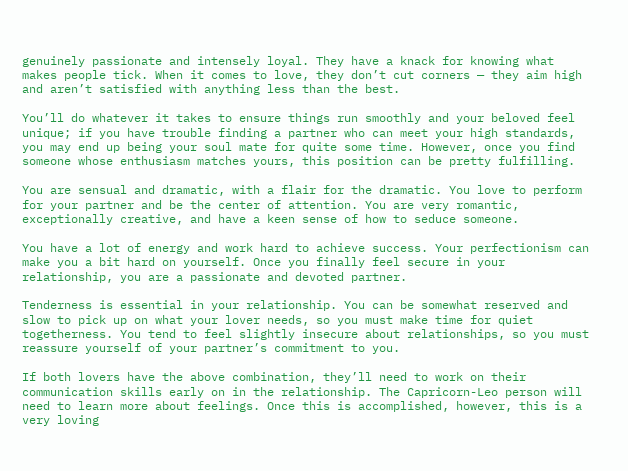genuinely passionate and intensely loyal. They have a knack for knowing what makes people tick. When it comes to love, they don’t cut corners — they aim high and aren’t satisfied with anything less than the best.

You’ll do whatever it takes to ensure things run smoothly and your beloved feel unique; if you have trouble finding a partner who can meet your high standards, you may end up being your soul mate for quite some time. However, once you find someone whose enthusiasm matches yours, this position can be pretty fulfilling.

You are sensual and dramatic, with a flair for the dramatic. You love to perform for your partner and be the center of attention. You are very romantic, exceptionally creative, and have a keen sense of how to seduce someone.

You have a lot of energy and work hard to achieve success. Your perfectionism can make you a bit hard on yourself. Once you finally feel secure in your relationship, you are a passionate and devoted partner.

Tenderness is essential in your relationship. You can be somewhat reserved and slow to pick up on what your lover needs, so you must make time for quiet togetherness. You tend to feel slightly insecure about relationships, so you must reassure yourself of your partner’s commitment to you.

If both lovers have the above combination, they’ll need to work on their communication skills early on in the relationship. The Capricorn-Leo person will need to learn more about feelings. Once this is accomplished, however, this is a very loving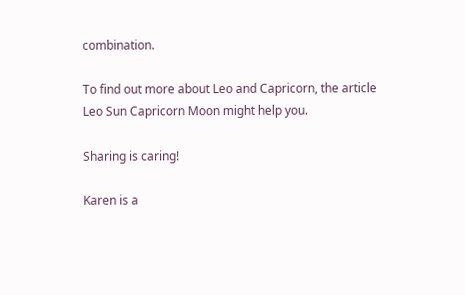combination.

To find out more about Leo and Capricorn, the article Leo Sun Capricorn Moon might help you.

Sharing is caring!

Karen is a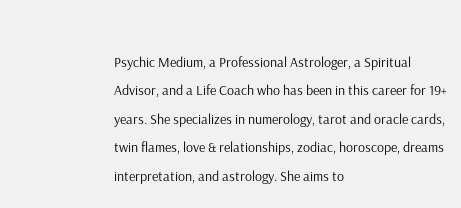Psychic Medium, a Professional Astrologer, a Spiritual Advisor, and a Life Coach who has been in this career for 19+ years. She specializes in numerology, tarot and oracle cards, twin flames, love & relationships, zodiac, horoscope, dreams interpretation, and astrology. She aims to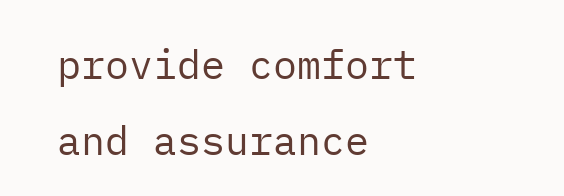provide comfort and assurance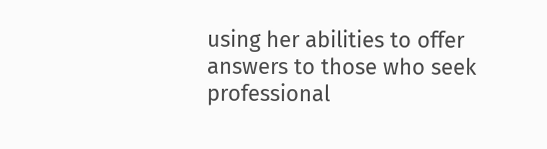using her abilities to offer answers to those who seek professional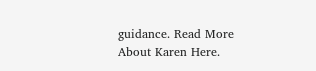guidance. Read More About Karen Here.